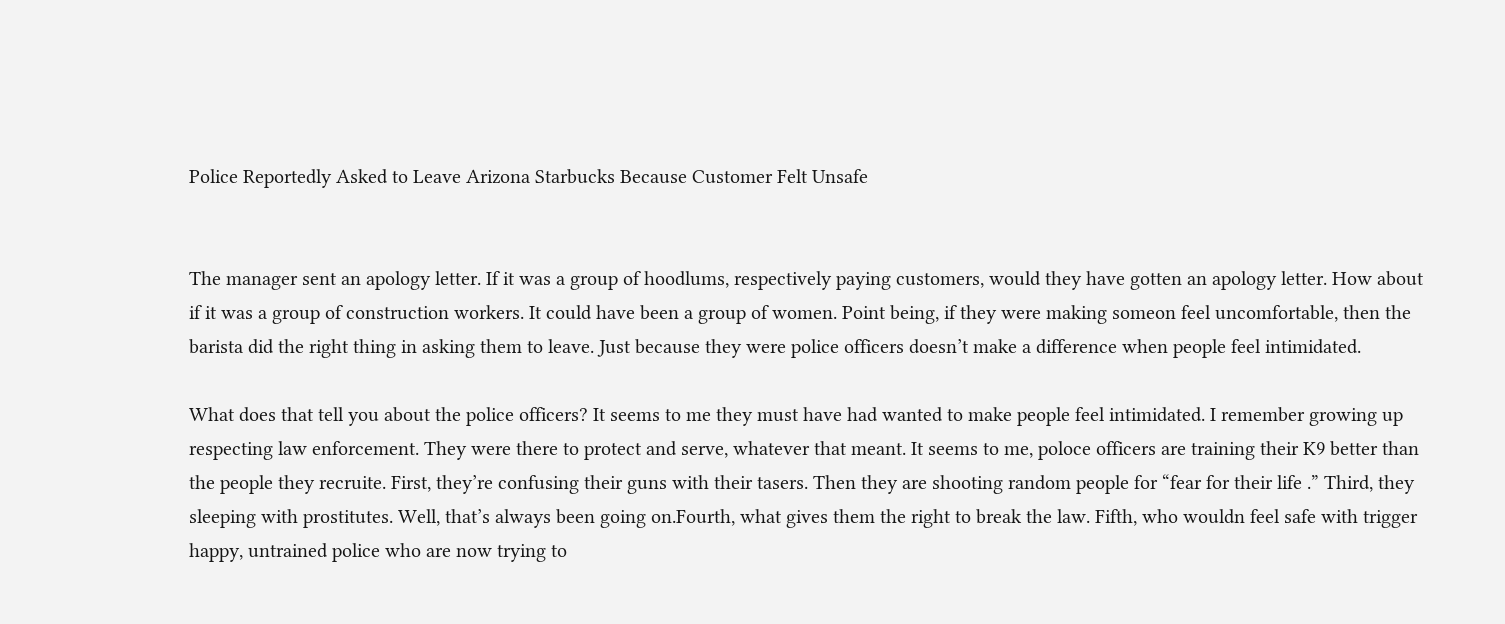Police Reportedly Asked to Leave Arizona Starbucks Because Customer Felt Unsafe


The manager sent an apology letter. If it was a group of hoodlums, respectively paying customers, would they have gotten an apology letter. How about if it was a group of construction workers. It could have been a group of women. Point being, if they were making someon feel uncomfortable, then the barista did the right thing in asking them to leave. Just because they were police officers doesn’t make a difference when people feel intimidated.

What does that tell you about the police officers? It seems to me they must have had wanted to make people feel intimidated. I remember growing up respecting law enforcement. They were there to protect and serve, whatever that meant. It seems to me, poloce officers are training their K9 better than the people they recruite. First, they’re confusing their guns with their tasers. Then they are shooting random people for “fear for their life .” Third, they sleeping with prostitutes. Well, that’s always been going on.Fourth, what gives them the right to break the law. Fifth, who wouldn feel safe with trigger happy, untrained police who are now trying to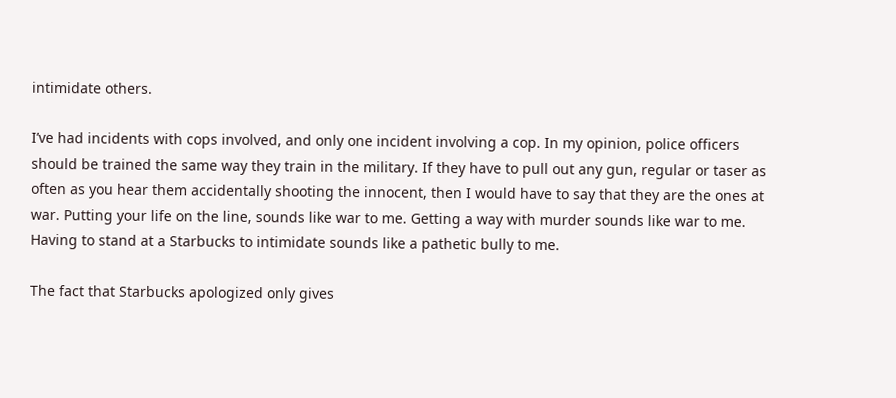intimidate others.

I’ve had incidents with cops involved, and only one incident involving a cop. In my opinion, police officers should be trained the same way they train in the military. If they have to pull out any gun, regular or taser as often as you hear them accidentally shooting the innocent, then I would have to say that they are the ones at war. Putting your life on the line, sounds like war to me. Getting a way with murder sounds like war to me. Having to stand at a Starbucks to intimidate sounds like a pathetic bully to me.

The fact that Starbucks apologized only gives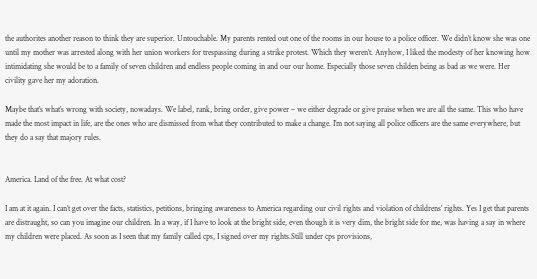the authorites another reason to think they are superior. Untouchable. My parents rented out one of the rooms in our house to a police officer. We didn’t know she was one until my mother was arrested along with her union workers for trespassing during a strike protest. Which they weren’t. Anyhow, I liked the modesty of her knowing how intimidating she would be to a family of seven children and endless people coming in and our our home. Especially those seven childen being as bad as we were. Her civility gave her my adoration.

Maybe that’s what’s wrong with society, nowadays. We label, rank, bring order, give power – we either degrade or give praise when we are all the same. This who have made the most impact in life, are the ones who are dismissed from what they contributed to make a change. I’m not saying all police officers are the same everywhere, but they do a say that majory rules.


America. Land of the free. At what cost?

I am at it again. I can’t get over the facts, statistics, petitions, bringing awareness to America regarding our civil rights and violation of childrens’ rights. Yes I get that parents are distraught, so can you imagine our children. In a way, if I have to look at the bright side, even though it is very dim, the bright side for me, was having a say in where my children were placed. As soon as I seen that my family called cps, I signed over my rights.Still under cps provisions,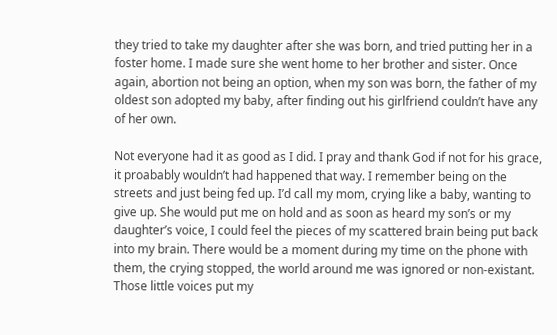they tried to take my daughter after she was born, and tried putting her in a foster home. I made sure she went home to her brother and sister. Once again, abortion not being an option, when my son was born, the father of my oldest son adopted my baby, after finding out his girlfriend couldn’t have any of her own.

Not everyone had it as good as I did. I pray and thank God if not for his grace, it proabably wouldn’t had happened that way. I remember being on the streets and just being fed up. I’d call my mom, crying like a baby, wanting to give up. She would put me on hold and as soon as heard my son’s or my daughter’s voice, I could feel the pieces of my scattered brain being put back into my brain. There would be a moment during my time on the phone with them, the crying stopped, the world around me was ignored or non-existant. Those little voices put my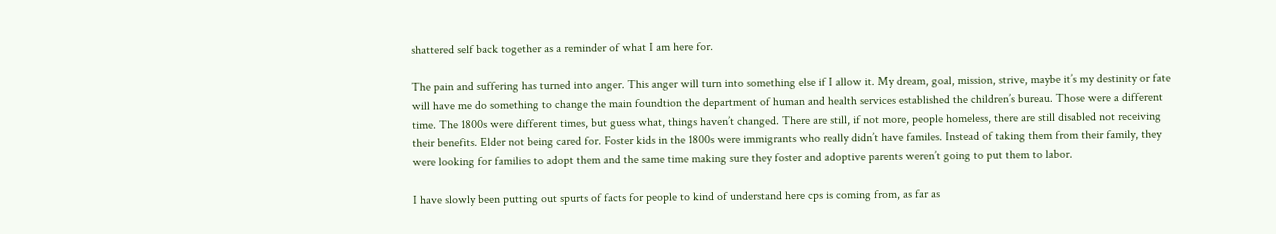shattered self back together as a reminder of what I am here for.

The pain and suffering has turned into anger. This anger will turn into something else if I allow it. My dream, goal, mission, strive, maybe it’s my destinity or fate will have me do something to change the main foundtion the department of human and health services established the children’s bureau. Those were a different time. The 1800s were different times, but guess what, things haven’t changed. There are still, if not more, people homeless, there are still disabled not receiving their benefits. Elder not being cared for. Foster kids in the 1800s were immigrants who really didn’t have familes. Instead of taking them from their family, they were looking for families to adopt them and the same time making sure they foster and adoptive parents weren’t going to put them to labor.

I have slowly been putting out spurts of facts for people to kind of understand here cps is coming from, as far as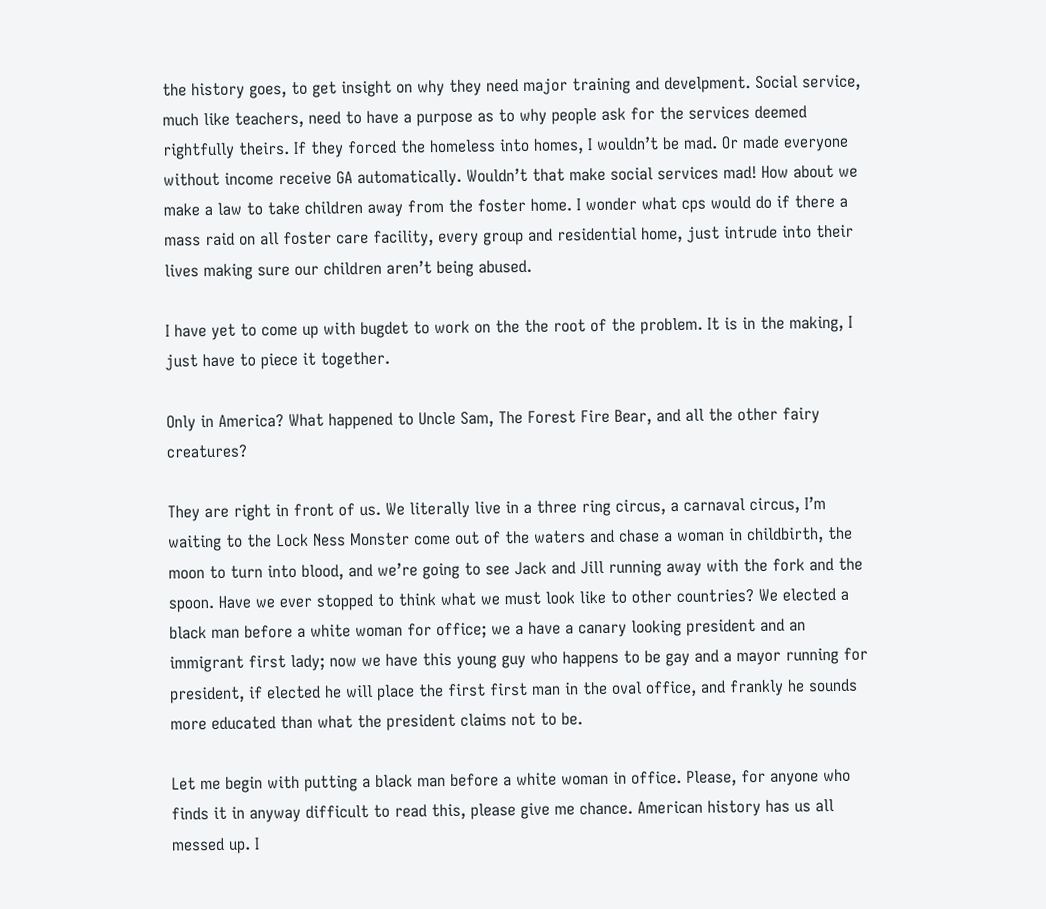the history goes, to get insight on why they need major training and develpment. Social service, much like teachers, need to have a purpose as to why people ask for the services deemed rightfully theirs. If they forced the homeless into homes, I wouldn’t be mad. Or made everyone without income receive GA automatically. Wouldn’t that make social services mad! How about we make a law to take children away from the foster home. I wonder what cps would do if there a mass raid on all foster care facility, every group and residential home, just intrude into their lives making sure our children aren’t being abused.

I have yet to come up with bugdet to work on the the root of the problem. It is in the making, I just have to piece it together.

Only in America? What happened to Uncle Sam, The Forest Fire Bear, and all the other fairy creatures?

They are right in front of us. We literally live in a three ring circus, a carnaval circus, I’m waiting to the Lock Ness Monster come out of the waters and chase a woman in childbirth, the moon to turn into blood, and we’re going to see Jack and Jill running away with the fork and the spoon. Have we ever stopped to think what we must look like to other countries? We elected a black man before a white woman for office; we a have a canary looking president and an immigrant first lady; now we have this young guy who happens to be gay and a mayor running for president, if elected he will place the first first man in the oval office, and frankly he sounds more educated than what the president claims not to be.

Let me begin with putting a black man before a white woman in office. Please, for anyone who finds it in anyway difficult to read this, please give me chance. American history has us all messed up. I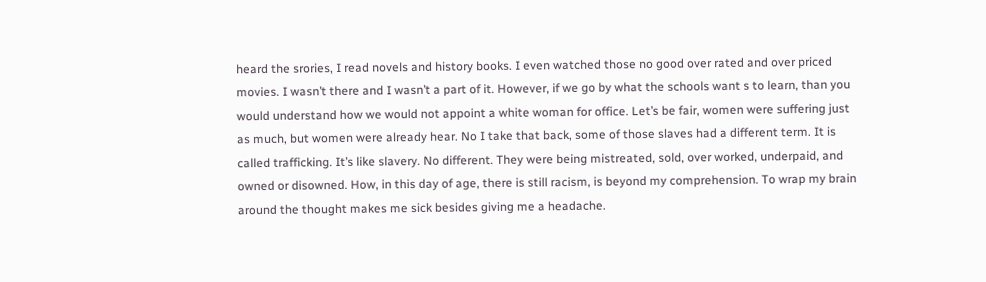heard the srories, I read novels and history books. I even watched those no good over rated and over priced movies. I wasn’t there and I wasn’t a part of it. However, if we go by what the schools want s to learn, than you would understand how we would not appoint a white woman for office. Let’s be fair, women were suffering just as much, but women were already hear. No I take that back, some of those slaves had a different term. It is called trafficking. It’s like slavery. No different. They were being mistreated, sold, over worked, underpaid, and owned or disowned. How, in this day of age, there is still racism, is beyond my comprehension. To wrap my brain around the thought makes me sick besides giving me a headache.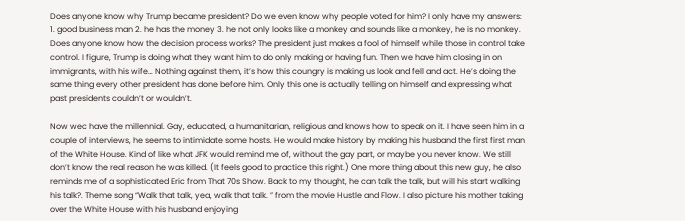Does anyone know why Trump became president? Do we even know why people voted for him? I only have my answers: 1. good business man 2. he has the money 3. he not only looks like a monkey and sounds like a monkey, he is no monkey. Does anyone know how the decision process works? The president just makes a fool of himself while those in control take control. I figure, Trump is doing what they want him to do only making or having fun. Then we have him closing in on immigrants, with his wife… Nothing against them, it’s how this coungry is making us look and fell and act. He’s doing the same thing every other president has done before him. Only this one is actually telling on himself and expressing what past presidents couldn’t or wouldn’t.

Now wec have the millennial. Gay, educated, a humanitarian, religious and knows how to speak on it. I have seen him in a couple of interviews, he seems to intimidate some hosts. He would make history by making his husband the first first man of the White House. Kind of like what JFK would remind me of, without the gay part, or maybe you never know. We still don’t know the real reason he was killed. (It feels good to practice this right.) One more thing about this new guy, he also reminds me of a sophisticated Eric from That 70s Show. Back to my thought, he can talk the talk, but will his start walking his talk?. Theme song “Walk that talk, yea, walk that talk. ” from the movie Hustle and Flow. I also picture his mother taking over the White House with his husband enjoying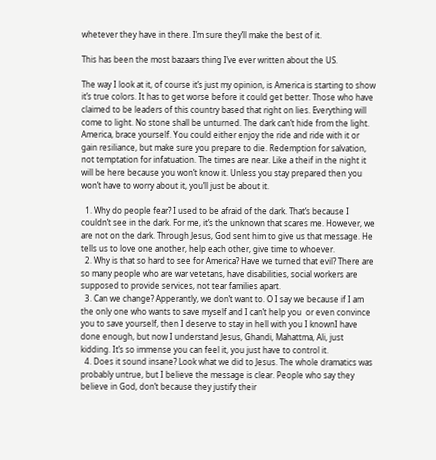whetever they have in there. I’m sure they’ll make the best of it.

This has been the most bazaars thing I’ve ever written about the US.

The way I look at it, of course it’s just my opinion, is America is starting to show it’s true colors. It has to get worse before it could get better. Those who have claimed to be leaders of this country based that right on lies. Everything will come to light. No stone shall be unturned. The dark can’t hide from the light. America, brace yourself. You could either enjoy the ride and ride with it or gain resiliance, but make sure you prepare to die. Redemption for salvation, not temptation for infatuation. The times are near. Like a theif in the night it will be here because you won’t know it. Unless you stay prepared then you won’t have to worry about it, you’ll just be about it.

  1. Why do people fear? I used to be afraid of the dark. That’s because I couldn’t see in the dark. For me, it’s the unknown that scares me. However, we are not on the dark. Through Jesus, God sent him to give us that message. He tells us to love one another, help each other, give time to whoever.
  2. Why is that so hard to see for America? Have we turned that evil? There are so many people who are war vetetans, have disabilities, social workers are supposed to provide services, not tear families apart.
  3. Can we change? Apperantly, we don’t want to. O I say we because if I am the only one who wants to save myself and I can’t help you  or even convince you to save yourself, then I deserve to stay in hell with you I knownI have done enough, but now I understand Jesus, Ghandi, Mahattma, Ali, just kidding. It’s so immense you can feel it, you just have to control it.
  4. Does it sound insane? Look what we did to Jesus. The whole dramatics was probably untrue, but I believe the message is clear. People who say they believe in God, don’t because they justify their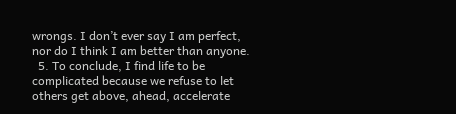wrongs. I don’t ever say I am perfect, nor do I think I am better than anyone.
  5. To conclude, I find life to be complicated because we refuse to let others get above, ahead, accelerate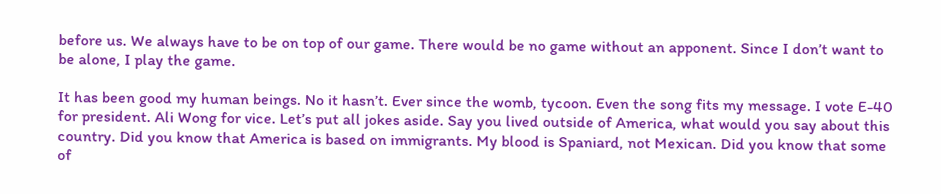before us. We always have to be on top of our game. There would be no game without an apponent. Since I don’t want to be alone, I play the game.

It has been good my human beings. No it hasn’t. Ever since the womb, tycoon. Even the song fits my message. I vote E-40 for president. Ali Wong for vice. Let’s put all jokes aside. Say you lived outside of America, what would you say about this country. Did you know that America is based on immigrants. My blood is Spaniard, not Mexican. Did you know that some of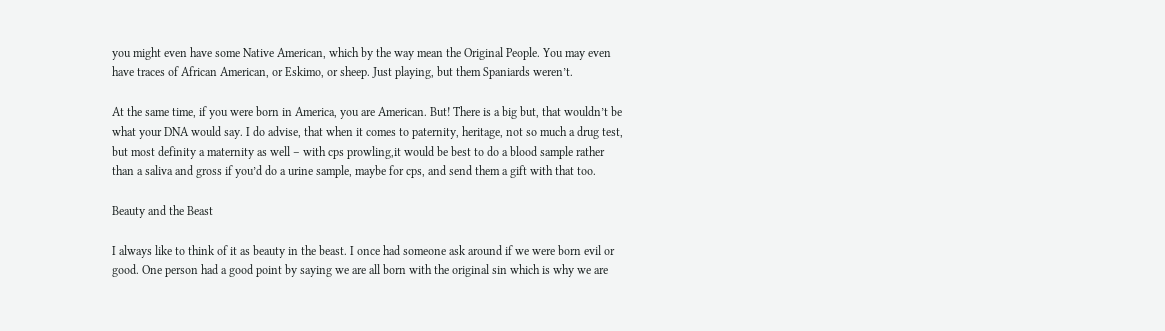you might even have some Native American, which by the way mean the Original People. You may even have traces of African American, or Eskimo, or sheep. Just playing, but them Spaniards weren’t.

At the same time, if you were born in America, you are American. But! There is a big but, that wouldn’t be what your DNA would say. I do advise, that when it comes to paternity, heritage, not so much a drug test, but most definity a maternity as well – with cps prowling,it would be best to do a blood sample rather than a saliva and gross if you’d do a urine sample, maybe for cps, and send them a gift with that too.

Beauty and the Beast

I always like to think of it as beauty in the beast. I once had someone ask around if we were born evil or good. One person had a good point by saying we are all born with the original sin which is why we are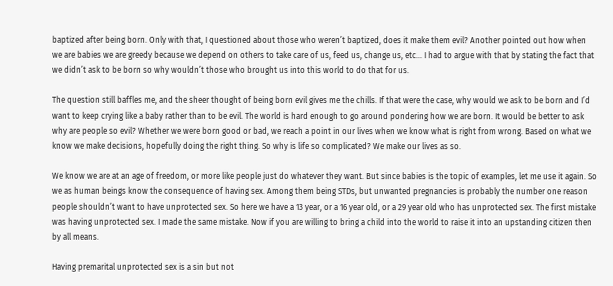baptized after being born. Only with that, I questioned about those who weren’t baptized, does it make them evil? Another pointed out how when we are babies we are greedy because we depend on others to take care of us, feed us, change us, etc… I had to argue with that by stating the fact that we didn’t ask to be born so why wouldn’t those who brought us into this world to do that for us.

The question still baffles me, and the sheer thought of being born evil gives me the chills. If that were the case, why would we ask to be born and I’d want to keep crying like a baby rather than to be evil. The world is hard enough to go around pondering how we are born. It would be better to ask why are people so evil? Whether we were born good or bad, we reach a point in our lives when we know what is right from wrong. Based on what we know we make decisions, hopefully doing the right thing. So why is life so complicated? We make our lives as so.

We know we are at an age of freedom, or more like people just do whatever they want. But since babies is the topic of examples, let me use it again. So we as human beings know the consequence of having sex. Among them being STDs, but unwanted pregnancies is probably the number one reason people shouldn’t want to have unprotected sex. So here we have a 13 year, or a 16 year old, or a 29 year old who has unprotected sex. The first mistake was having unprotected sex. I made the same mistake. Now if you are willing to bring a child into the world to raise it into an upstanding citizen then by all means.

Having premarital unprotected sex is a sin but not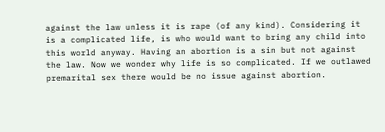against the law unless it is rape (of any kind). Considering it is a complicated life, is who would want to bring any child into this world anyway. Having an abortion is a sin but not against the law. Now we wonder why life is so complicated. If we outlawed premarital sex there would be no issue against abortion.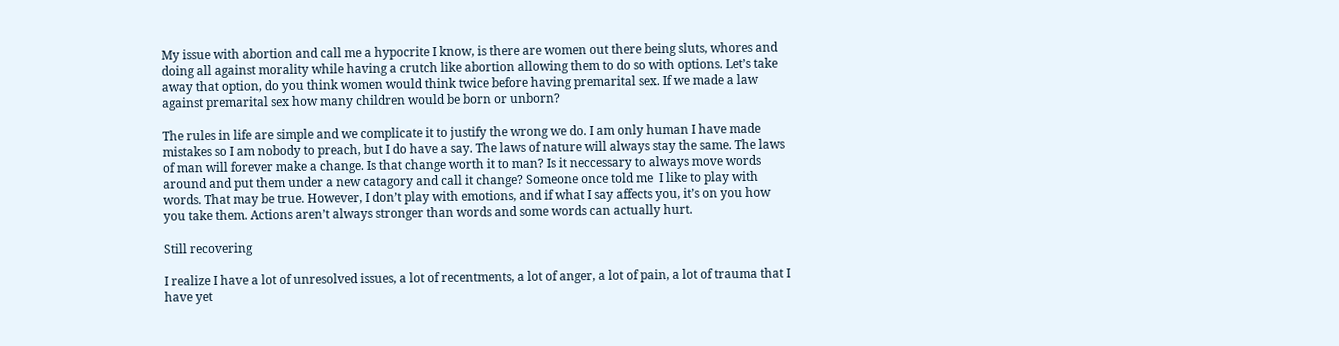My issue with abortion and call me a hypocrite I know, is there are women out there being sluts, whores and doing all against morality while having a crutch like abortion allowing them to do so with options. Let’s take away that option, do you think women would think twice before having premarital sex. If we made a law against premarital sex how many children would be born or unborn?

The rules in life are simple and we complicate it to justify the wrong we do. I am only human I have made mistakes so I am nobody to preach, but I do have a say. The laws of nature will always stay the same. The laws of man will forever make a change. Is that change worth it to man? Is it neccessary to always move words around and put them under a new catagory and call it change? Someone once told me  I like to play with words. That may be true. However, I don’t play with emotions, and if what I say affects you, it’s on you how you take them. Actions aren’t always stronger than words and some words can actually hurt.

Still recovering

I realize I have a lot of unresolved issues, a lot of recentments, a lot of anger, a lot of pain, a lot of trauma that I have yet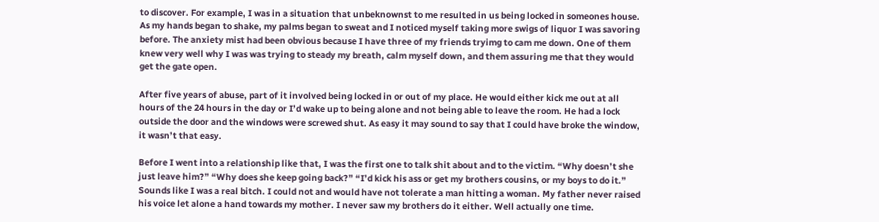to discover. For example, I was in a situation that unbeknownst to me resulted in us being locked in someones house. As my hands began to shake, my palms began to sweat and I noticed myself taking more swigs of liquor I was savoring before. The anxiety mist had been obvious because I have three of my friends tryimg to cam me down. One of them knew very well why I was was trying to steady my breath, calm myself down, and them assuring me that they would get the gate open.

After five years of abuse, part of it involved being locked in or out of my place. He would either kick me out at all hours of the 24 hours in the day or I’d wake up to being alone and not being able to leave the room. He had a lock outside the door and the windows were screwed shut. As easy it may sound to say that I could have broke the window, it wasn’t that easy.

Before I went into a relationship like that, I was the first one to talk shit about and to the victim. “Why doesn’t she just leave him?” “Why does she keep going back?” “I’d kick his ass or get my brothers cousins, or my boys to do it.” Sounds like I was a real bitch. I could not and would have not tolerate a man hitting a woman. My father never raised his voice let alone a hand towards my mother. I never saw my brothers do it either. Well actually one time.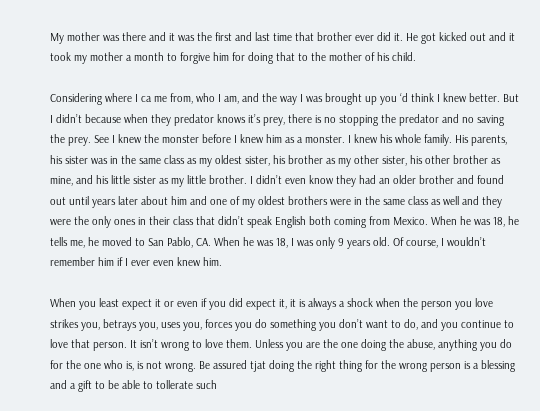My mother was there and it was the first and last time that brother ever did it. He got kicked out and it took my mother a month to forgive him for doing that to the mother of his child.

Considering where I ca me from, who I am, and the way I was brought up you ‘d think I knew better. But I didn’t because when they predator knows it’s prey, there is no stopping the predator and no saving the prey. See I knew the monster before I knew him as a monster. I knew his whole family. His parents, his sister was in the same class as my oldest sister, his brother as my other sister, his other brother as mine, and his little sister as my little brother. I didn’t even know they had an older brother and found out until years later about him and one of my oldest brothers were in the same class as well and they were the only ones in their class that didn’t speak English both coming from Mexico. When he was 18, he tells me, he moved to San Pablo, CA. When he was 18, I was only 9 years old. Of course, I wouldn’t remember him if I ever even knew him.

When you least expect it or even if you did expect it, it is always a shock when the person you love strikes you, betrays you, uses you, forces you do something you don’t want to do, and you continue to love that person. It isn’t wrong to love them. Unless you are the one doing the abuse, anything you do for the one who is, is not wrong. Be assured tjat doing the right thing for the wrong person is a blessing and a gift to be able to tollerate such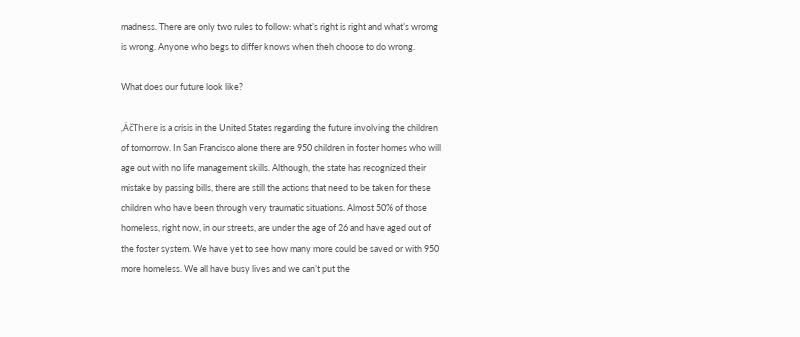madness. There are only two rules to follow: what’s right is right and what’s wromg is wrong. Anyone who begs to differ knows when theh choose to do wrong.

What does our future look like?

‚ÄčThere is a crisis in the United States regarding the future involving the children of tomorrow. In San Francisco alone there are 950 children in foster homes who will age out with no life management skills. Although, the state has recognized their mistake by passing bills, there are still the actions that need to be taken for these children who have been through very traumatic situations. Almost 50% of those homeless, right now, in our streets, are under the age of 26 and have aged out of the foster system. We have yet to see how many more could be saved or with 950 more homeless. We all have busy lives and we can’t put the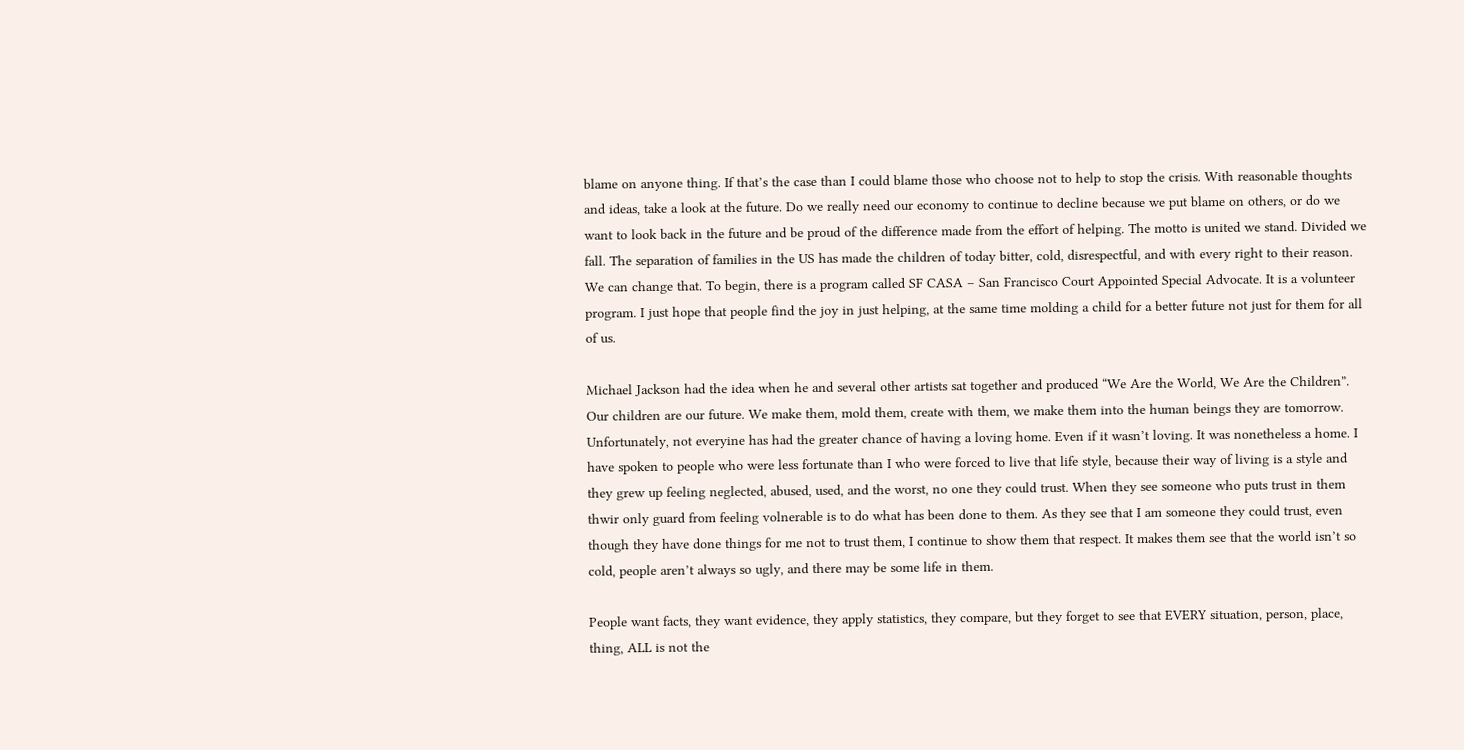blame on anyone thing. If that’s the case than I could blame those who choose not to help to stop the crisis. With reasonable thoughts and ideas, take a look at the future. Do we really need our economy to continue to decline because we put blame on others, or do we want to look back in the future and be proud of the difference made from the effort of helping. The motto is united we stand. Divided we fall. The separation of families in the US has made the children of today bitter, cold, disrespectful, and with every right to their reason. We can change that. To begin, there is a program called SF CASA – San Francisco Court Appointed Special Advocate. It is a volunteer program. I just hope that people find the joy in just helping, at the same time molding a child for a better future not just for them for all of us.

Michael Jackson had the idea when he and several other artists sat together and produced “We Are the World, We Are the Children”. Our children are our future. We make them, mold them, create with them, we make them into the human beings they are tomorrow. Unfortunately, not everyine has had the greater chance of having a loving home. Even if it wasn’t loving. It was nonetheless a home. I have spoken to people who were less fortunate than I who were forced to live that life style, because their way of living is a style and they grew up feeling neglected, abused, used, and the worst, no one they could trust. When they see someone who puts trust in them thwir only guard from feeling volnerable is to do what has been done to them. As they see that I am someone they could trust, even though they have done things for me not to trust them, I continue to show them that respect. It makes them see that the world isn’t so cold, people aren’t always so ugly, and there may be some life in them.

People want facts, they want evidence, they apply statistics, they compare, but they forget to see that EVERY situation, person, place, thing, ALL is not the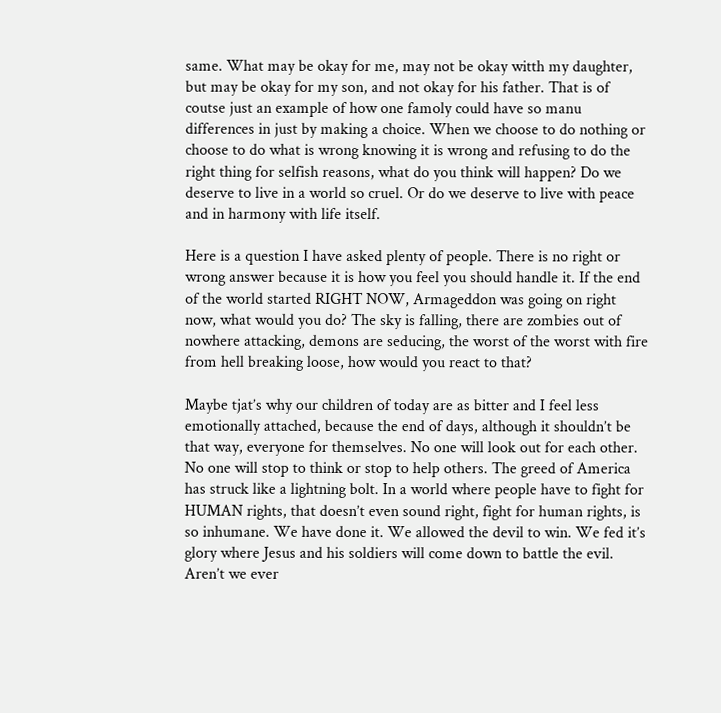same. What may be okay for me, may not be okay witth my daughter, but may be okay for my son, and not okay for his father. That is of coutse just an example of how one famoly could have so manu differences in just by making a choice. When we choose to do nothing or choose to do what is wrong knowing it is wrong and refusing to do the right thing for selfish reasons, what do you think will happen? Do we deserve to live in a world so cruel. Or do we deserve to live with peace and in harmony with life itself.

Here is a question I have asked plenty of people. There is no right or wrong answer because it is how you feel you should handle it. If the end of the world started RIGHT NOW, Armageddon was going on right now, what would you do? The sky is falling, there are zombies out of nowhere attacking, demons are seducing, the worst of the worst with fire from hell breaking loose, how would you react to that?

Maybe tjat’s why our children of today are as bitter and I feel less emotionally attached, because the end of days, although it shouldn’t be that way, everyone for themselves. No one will look out for each other. No one will stop to think or stop to help others. The greed of America has struck like a lightning bolt. In a world where people have to fight for HUMAN rights, that doesn’t even sound right, fight for human rights, is so inhumane. We have done it. We allowed the devil to win. We fed it’s glory where Jesus and his soldiers will come down to battle the evil. Aren’t we ever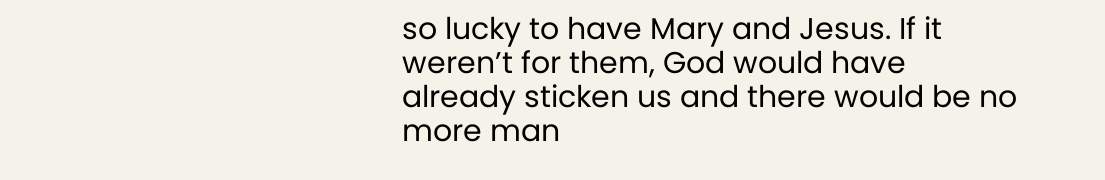so lucky to have Mary and Jesus. If it weren’t for them, God would have already sticken us and there would be no more man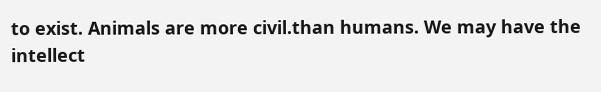to exist. Animals are more civil.than humans. We may have the intellect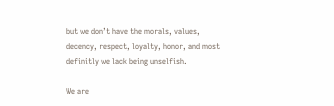but we don’t have the morals, values, decency, respect, loyalty, honor, and most definitly we lack being unselfish.

We are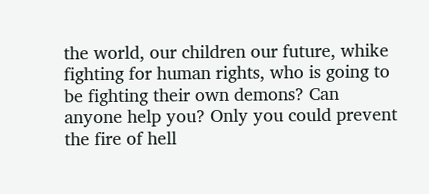the world, our children our future, whike fighting for human rights, who is going to be fighting their own demons? Can anyone help you? Only you could prevent the fire of hell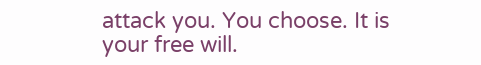attack you. You choose. It is your free will.